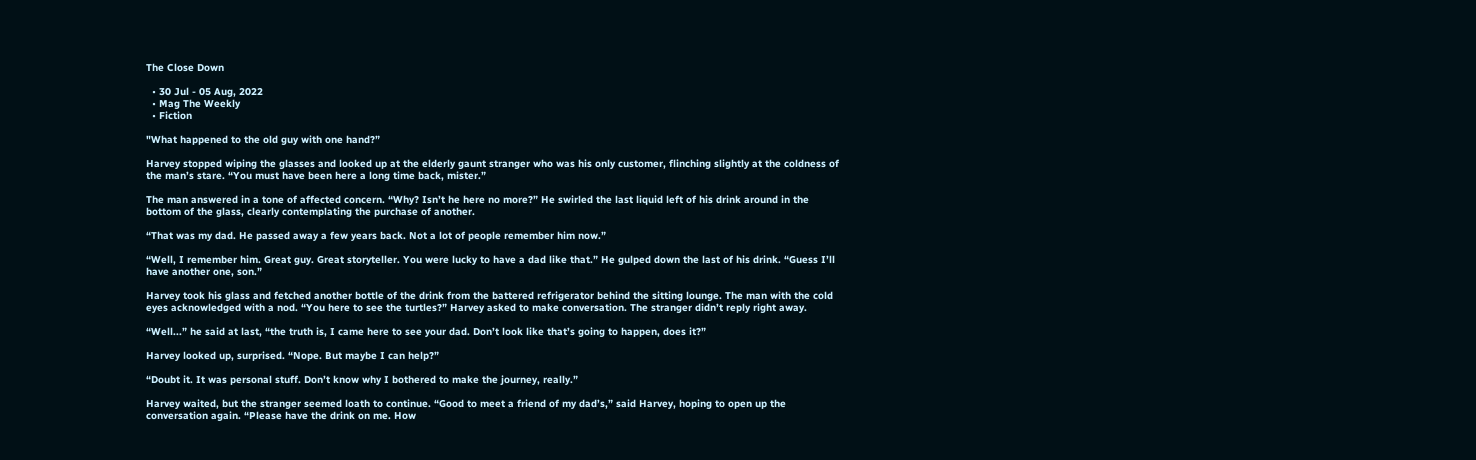The Close Down

  • 30 Jul - 05 Aug, 2022
  • Mag The Weekly
  • Fiction

"What happened to the old guy with one hand?”

Harvey stopped wiping the glasses and looked up at the elderly gaunt stranger who was his only customer, flinching slightly at the coldness of the man’s stare. “You must have been here a long time back, mister.”

The man answered in a tone of affected concern. “Why? Isn’t he here no more?” He swirled the last liquid left of his drink around in the bottom of the glass, clearly contemplating the purchase of another.

“That was my dad. He passed away a few years back. Not a lot of people remember him now.”

“Well, I remember him. Great guy. Great storyteller. You were lucky to have a dad like that.” He gulped down the last of his drink. “Guess I’ll have another one, son.”

Harvey took his glass and fetched another bottle of the drink from the battered refrigerator behind the sitting lounge. The man with the cold eyes acknowledged with a nod. “You here to see the turtles?” Harvey asked to make conversation. The stranger didn’t reply right away.

“Well...” he said at last, “the truth is, I came here to see your dad. Don’t look like that’s going to happen, does it?”

Harvey looked up, surprised. “Nope. But maybe I can help?”

“Doubt it. It was personal stuff. Don’t know why I bothered to make the journey, really.”

Harvey waited, but the stranger seemed loath to continue. “Good to meet a friend of my dad’s,” said Harvey, hoping to open up the conversation again. “Please have the drink on me. How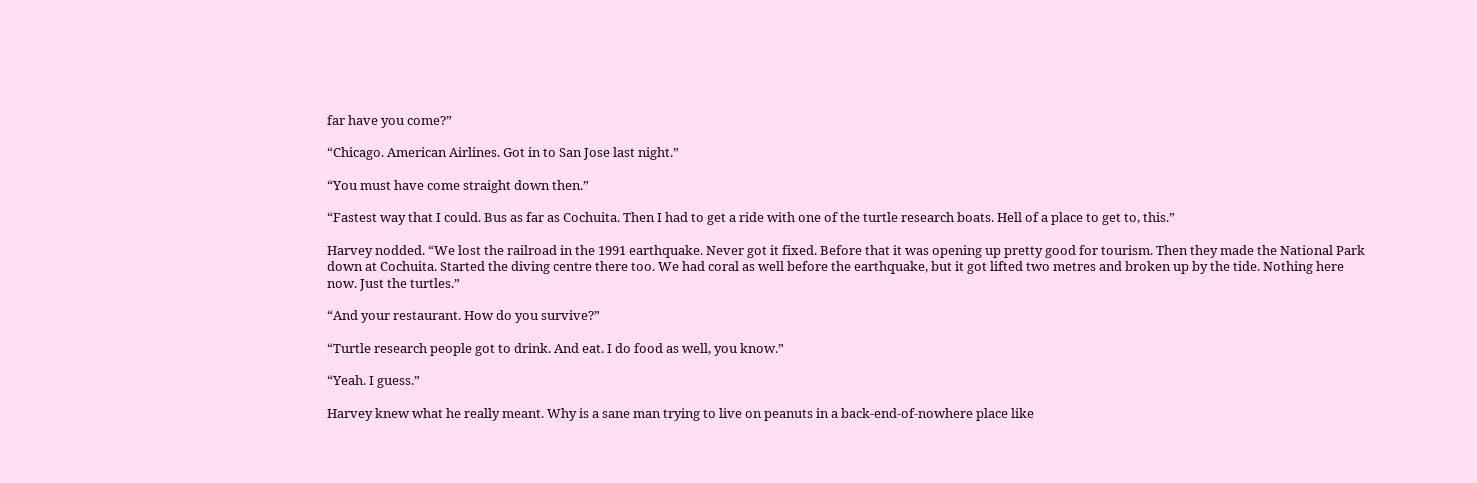far have you come?”

“Chicago. American Airlines. Got in to San Jose last night.”

“You must have come straight down then.”

“Fastest way that I could. Bus as far as Cochuita. Then I had to get a ride with one of the turtle research boats. Hell of a place to get to, this.”

Harvey nodded. “We lost the railroad in the 1991 earthquake. Never got it fixed. Before that it was opening up pretty good for tourism. Then they made the National Park down at Cochuita. Started the diving centre there too. We had coral as well before the earthquake, but it got lifted two metres and broken up by the tide. Nothing here now. Just the turtles.”

“And your restaurant. How do you survive?”

“Turtle research people got to drink. And eat. I do food as well, you know.”

“Yeah. I guess.”

Harvey knew what he really meant. Why is a sane man trying to live on peanuts in a back-end-of-nowhere place like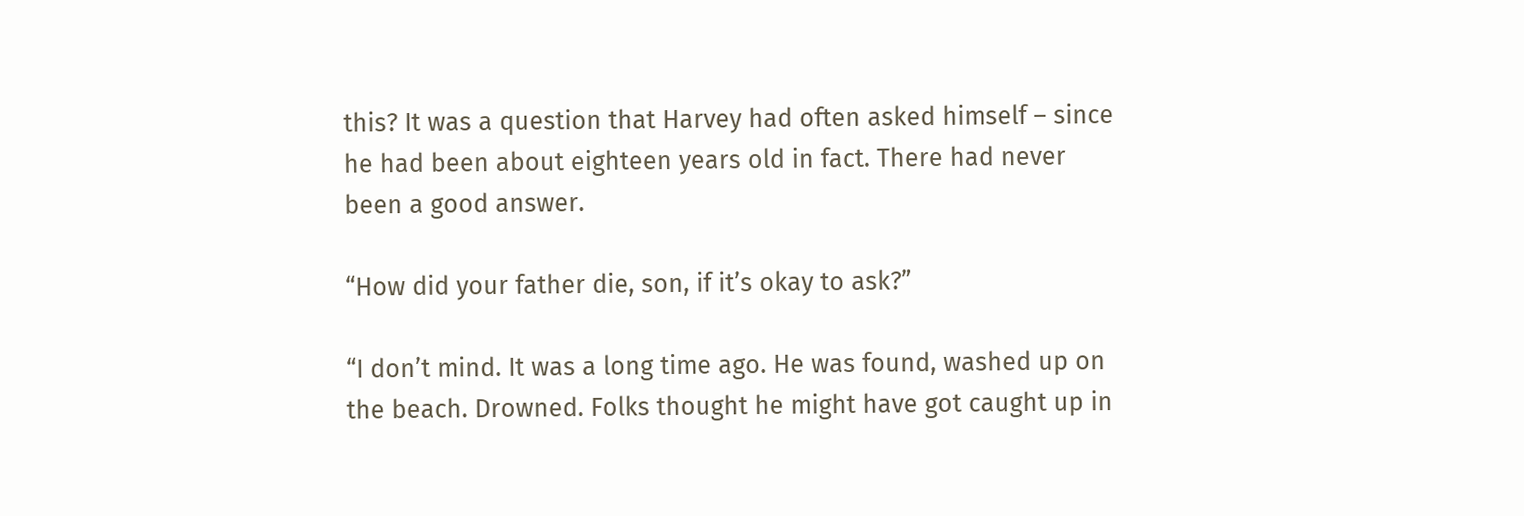this? It was a question that Harvey had often asked himself – since he had been about eighteen years old in fact. There had never been a good answer.

“How did your father die, son, if it’s okay to ask?”

“I don’t mind. It was a long time ago. He was found, washed up on the beach. Drowned. Folks thought he might have got caught up in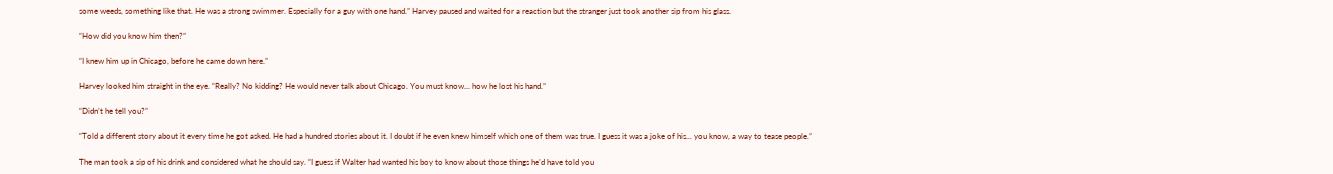some weeds, something like that. He was a strong swimmer. Especially for a guy with one hand.” Harvey paused and waited for a reaction but the stranger just took another sip from his glass.

“How did you know him then?”

“I knew him up in Chicago, before he came down here.”

Harvey looked him straight in the eye. “Really? No kidding? He would never talk about Chicago. You must know... how he lost his hand.”

“Didn’t he tell you?”

“Told a different story about it every time he got asked. He had a hundred stories about it. I doubt if he even knew himself which one of them was true. I guess it was a joke of his... you know, a way to tease people.”

The man took a sip of his drink and considered what he should say. “I guess if Walter had wanted his boy to know about those things he’d have told you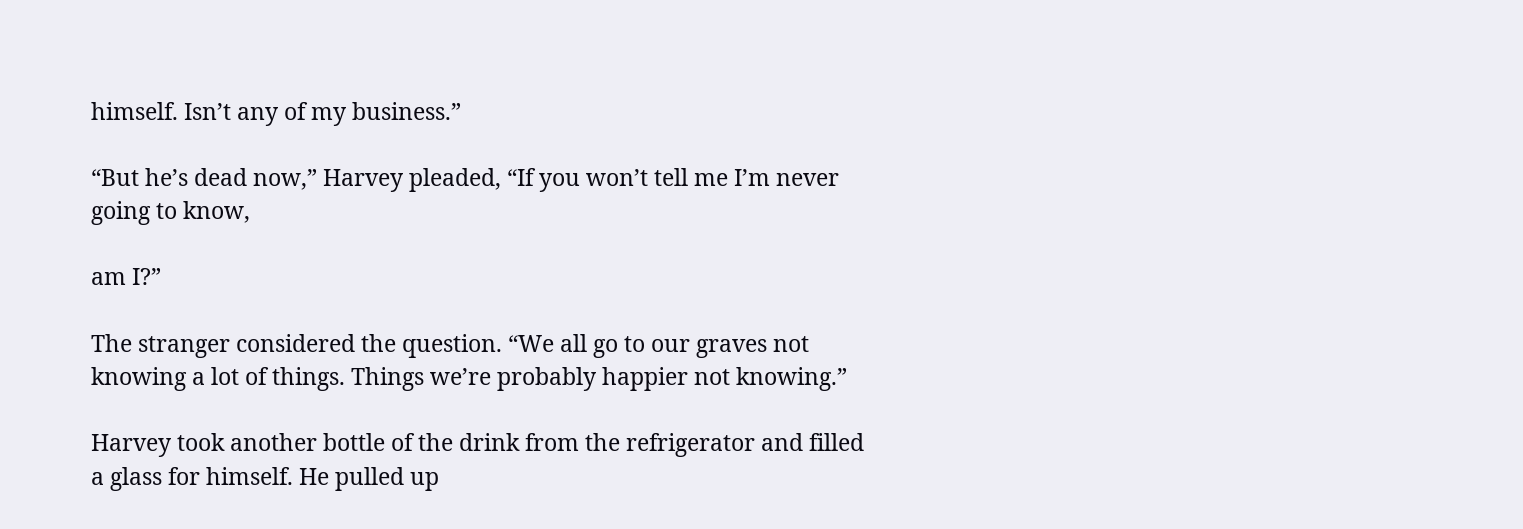himself. Isn’t any of my business.”

“But he’s dead now,” Harvey pleaded, “If you won’t tell me I’m never going to know,

am I?”

The stranger considered the question. “We all go to our graves not knowing a lot of things. Things we’re probably happier not knowing.”

Harvey took another bottle of the drink from the refrigerator and filled a glass for himself. He pulled up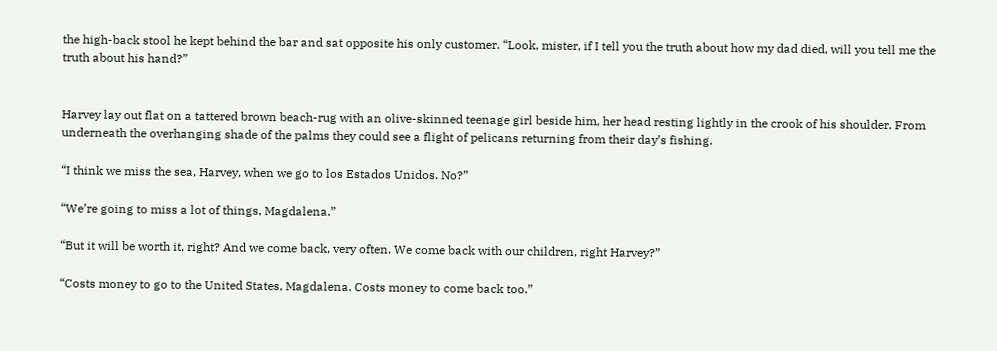the high-back stool he kept behind the bar and sat opposite his only customer. “Look, mister, if I tell you the truth about how my dad died, will you tell me the truth about his hand?”


Harvey lay out flat on a tattered brown beach-rug with an olive-skinned teenage girl beside him, her head resting lightly in the crook of his shoulder. From underneath the overhanging shade of the palms they could see a flight of pelicans returning from their day’s fishing.

“I think we miss the sea, Harvey, when we go to los Estados Unidos. No?”

“We’re going to miss a lot of things, Magdalena.”

“But it will be worth it, right? And we come back, very often. We come back with our children, right Harvey?”

“Costs money to go to the United States, Magdalena. Costs money to come back too.”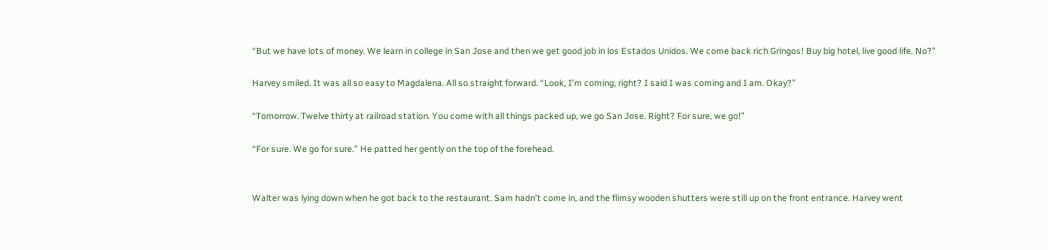“But we have lots of money. We learn in college in San Jose and then we get good job in los Estados Unidos. We come back rich Gringos! Buy big hotel, live good life. No?”

Harvey smiled. It was all so easy to Magdalena. All so straight forward. “Look, I’m coming, right? I said I was coming and I am. Okay?”

“Tomorrow. Twelve thirty at railroad station. You come with all things packed up, we go San Jose. Right? For sure, we go!”

“For sure. We go for sure.” He patted her gently on the top of the forehead.


Walter was lying down when he got back to the restaurant. Sam hadn’t come in, and the flimsy wooden shutters were still up on the front entrance. Harvey went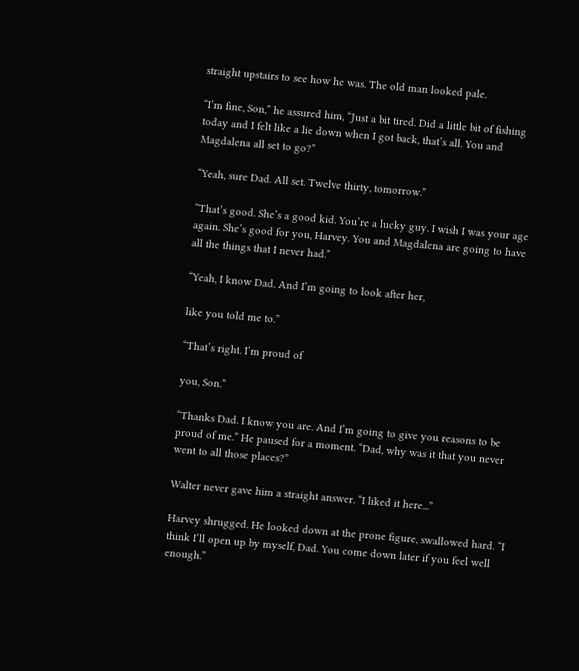straight upstairs to see how he was. The old man looked pale.

“I’m fine, Son,” he assured him, “Just a bit tired. Did a little bit of fishing today and I felt like a lie down when I got back, that’s all. You and Magdalena all set to go?”

“Yeah, sure Dad. All set. Twelve thirty, tomorrow.”

“That’s good. She’s a good kid. You’re a lucky guy. I wish I was your age again. She’s good for you, Harvey. You and Magdalena are going to have all the things that I never had.”

“Yeah, I know Dad. And I’m going to look after her,

like you told me to.”

“That’s right. I’m proud of

you, Son.”

“Thanks Dad. I know you are. And I’m going to give you reasons to be proud of me.” He paused for a moment. “Dad, why was it that you never went to all those places?”

Walter never gave him a straight answer. “I liked it here...”

Harvey shrugged. He looked down at the prone figure, swallowed hard. “I think I’ll open up by myself, Dad. You come down later if you feel well enough.”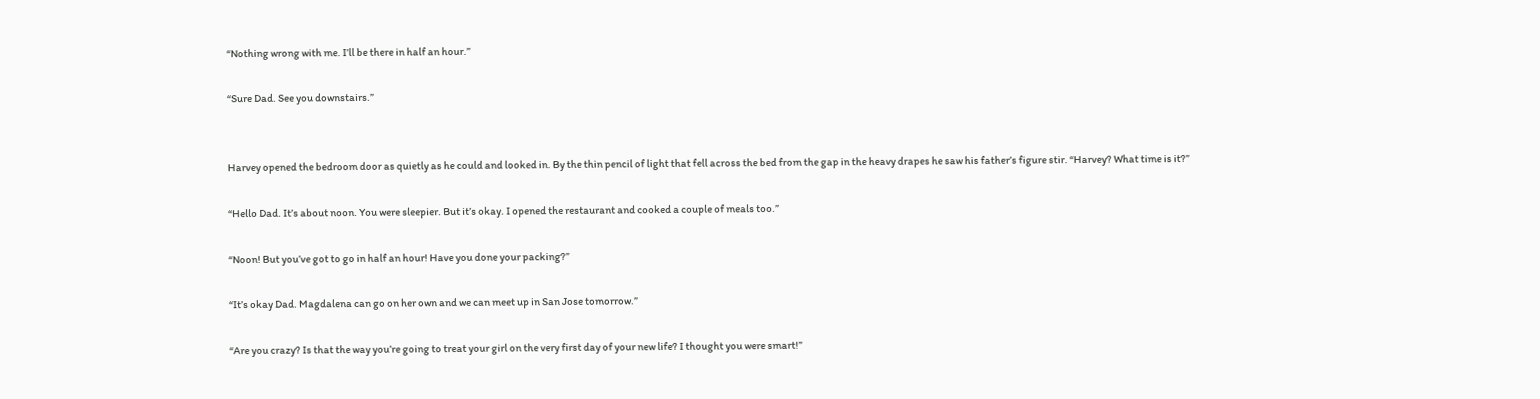“Nothing wrong with me. I’ll be there in half an hour.”

“Sure Dad. See you downstairs.”


Harvey opened the bedroom door as quietly as he could and looked in. By the thin pencil of light that fell across the bed from the gap in the heavy drapes he saw his father’s figure stir. “Harvey? What time is it?”

“Hello Dad. It’s about noon. You were sleepier. But it’s okay. I opened the restaurant and cooked a couple of meals too.”

“Noon! But you’ve got to go in half an hour! Have you done your packing?”

“It’s okay Dad. Magdalena can go on her own and we can meet up in San Jose tomorrow.”

“Are you crazy? Is that the way you’re going to treat your girl on the very first day of your new life? I thought you were smart!”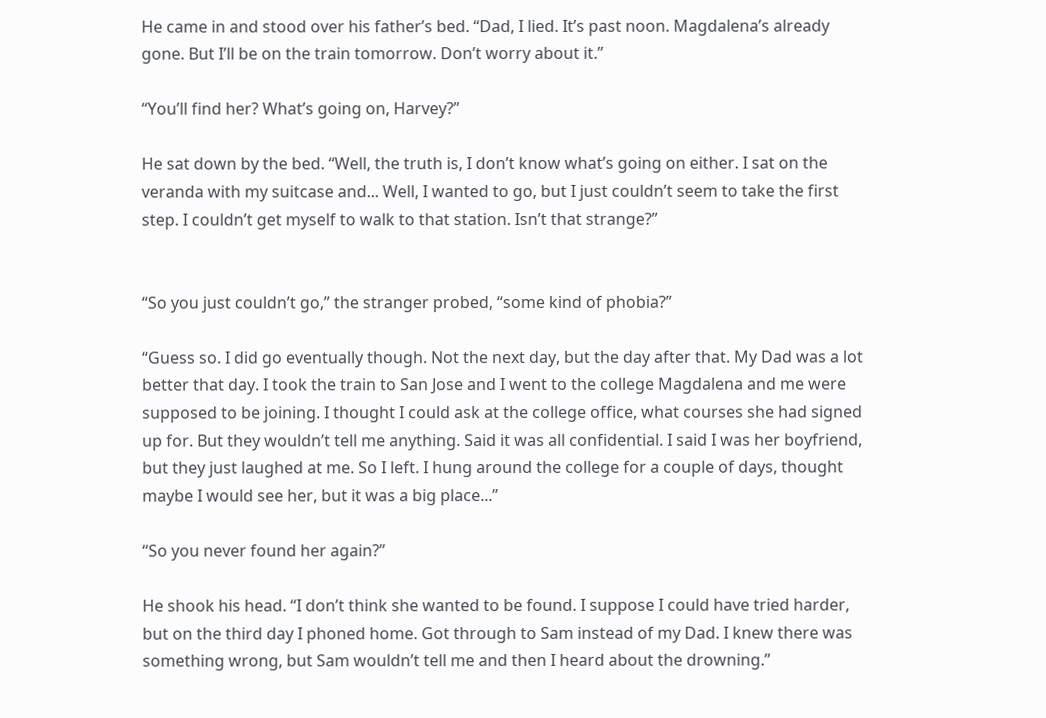He came in and stood over his father’s bed. “Dad, I lied. It’s past noon. Magdalena’s already gone. But I’ll be on the train tomorrow. Don’t worry about it.”

“You’ll find her? What’s going on, Harvey?”

He sat down by the bed. “Well, the truth is, I don’t know what’s going on either. I sat on the veranda with my suitcase and... Well, I wanted to go, but I just couldn’t seem to take the first step. I couldn’t get myself to walk to that station. Isn’t that strange?”


“So you just couldn’t go,” the stranger probed, “some kind of phobia?”

“Guess so. I did go eventually though. Not the next day, but the day after that. My Dad was a lot better that day. I took the train to San Jose and I went to the college Magdalena and me were supposed to be joining. I thought I could ask at the college office, what courses she had signed up for. But they wouldn’t tell me anything. Said it was all confidential. I said I was her boyfriend, but they just laughed at me. So I left. I hung around the college for a couple of days, thought maybe I would see her, but it was a big place...”

“So you never found her again?”

He shook his head. “I don’t think she wanted to be found. I suppose I could have tried harder, but on the third day I phoned home. Got through to Sam instead of my Dad. I knew there was something wrong, but Sam wouldn’t tell me and then I heard about the drowning.”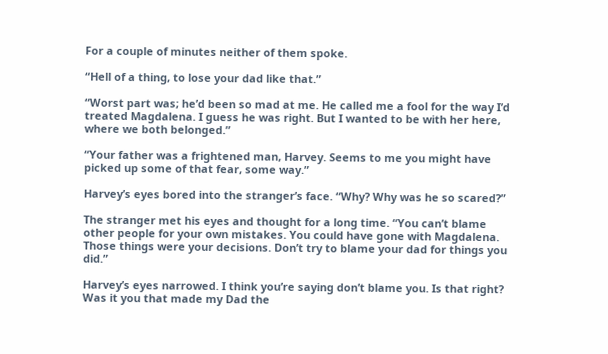For a couple of minutes neither of them spoke.

“Hell of a thing, to lose your dad like that.”

“Worst part was; he’d been so mad at me. He called me a fool for the way I’d treated Magdalena. I guess he was right. But I wanted to be with her here, where we both belonged.”

“Your father was a frightened man, Harvey. Seems to me you might have picked up some of that fear, some way.”

Harvey’s eyes bored into the stranger’s face. “Why? Why was he so scared?”

The stranger met his eyes and thought for a long time. “You can’t blame other people for your own mistakes. You could have gone with Magdalena. Those things were your decisions. Don’t try to blame your dad for things you did.”

Harvey’s eyes narrowed. I think you’re saying don’t blame you. Is that right? Was it you that made my Dad the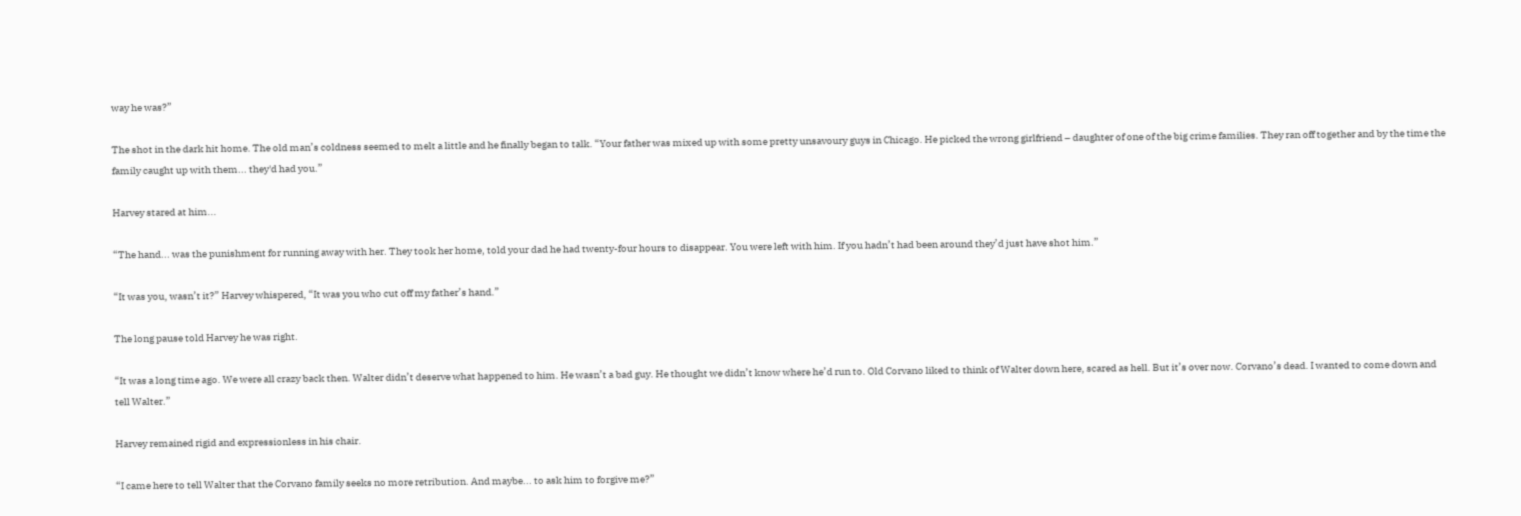way he was?”

The shot in the dark hit home. The old man’s coldness seemed to melt a little and he finally began to talk. “Your father was mixed up with some pretty unsavoury guys in Chicago. He picked the wrong girlfriend – daughter of one of the big crime families. They ran off together and by the time the family caught up with them... they'd had you.”

Harvey stared at him...

“The hand... was the punishment for running away with her. They took her home, told your dad he had twenty-four hours to disappear. You were left with him. If you hadn’t had been around they’d just have shot him.”

“It was you, wasn’t it?” Harvey whispered, “It was you who cut off my father’s hand.”

The long pause told Harvey he was right.

“It was a long time ago. We were all crazy back then. Walter didn’t deserve what happened to him. He wasn’t a bad guy. He thought we didn’t know where he’d run to. Old Corvano liked to think of Walter down here, scared as hell. But it’s over now. Corvano’s dead. I wanted to come down and tell Walter.”

Harvey remained rigid and expressionless in his chair.

“I came here to tell Walter that the Corvano family seeks no more retribution. And maybe... to ask him to forgive me?”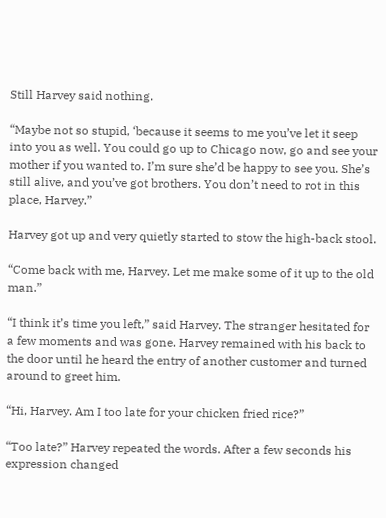Still Harvey said nothing.

“Maybe not so stupid, ‘because it seems to me you’ve let it seep into you as well. You could go up to Chicago now, go and see your mother if you wanted to. I’m sure she’d be happy to see you. She’s still alive, and you’ve got brothers. You don’t need to rot in this place, Harvey.”

Harvey got up and very quietly started to stow the high-back stool.

“Come back with me, Harvey. Let me make some of it up to the old man.”

“I think it’s time you left,” said Harvey. The stranger hesitated for a few moments and was gone. Harvey remained with his back to the door until he heard the entry of another customer and turned around to greet him.

“Hi, Harvey. Am I too late for your chicken fried rice?”

“Too late?” Harvey repeated the words. After a few seconds his expression changed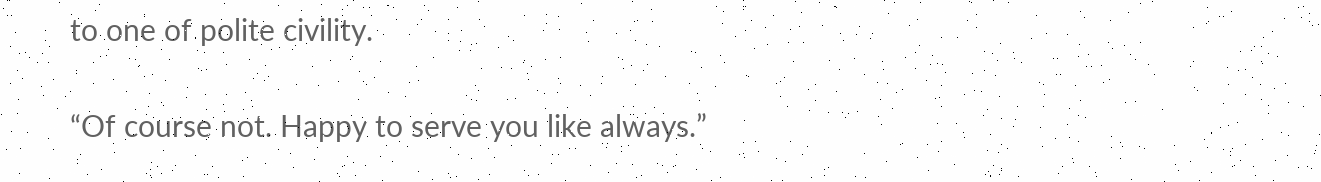to one of polite civility.

“Of course not. Happy to serve you like always.”